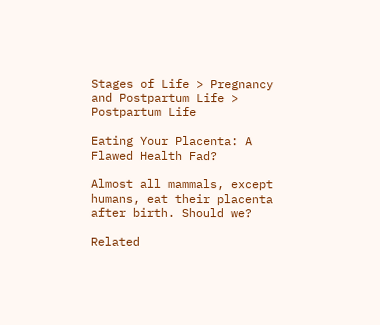Stages of Life > Pregnancy and Postpartum Life > Postpartum Life

Eating Your Placenta: A Flawed Health Fad?

Almost all mammals, except humans, eat their placenta after birth. Should we?

Related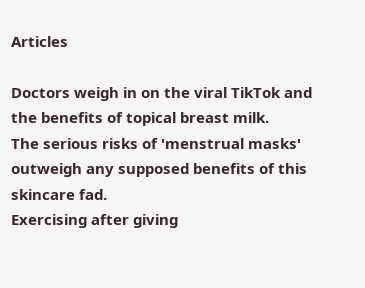Articles

Doctors weigh in on the viral TikTok and the benefits of topical breast milk.
The serious risks of 'menstrual masks' outweigh any supposed benefits of this skincare fad.
Exercising after giving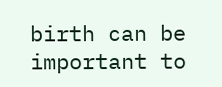birth can be important to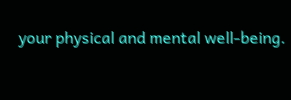your physical and mental well-being.